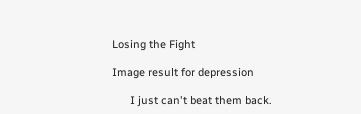Losing the Fight

Image result for depression

      I just can't beat them back.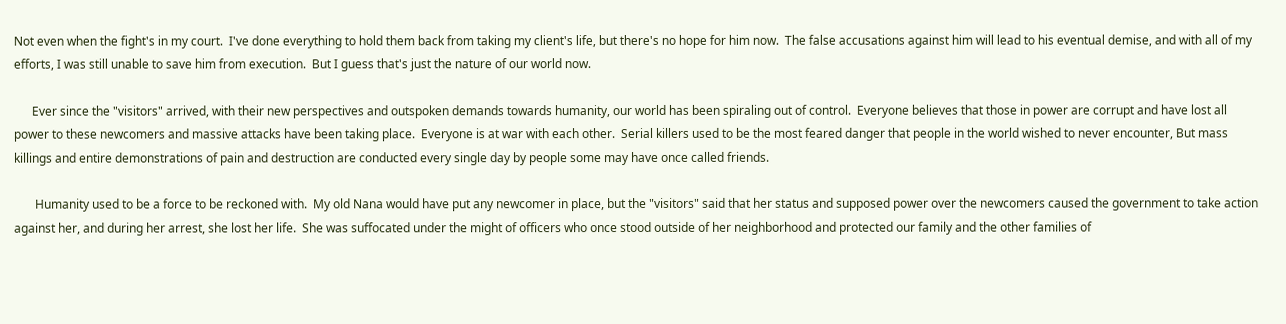Not even when the fight's in my court.  I've done everything to hold them back from taking my client's life, but there's no hope for him now.  The false accusations against him will lead to his eventual demise, and with all of my efforts, I was still unable to save him from execution.  But I guess that's just the nature of our world now.

      Ever since the "visitors" arrived, with their new perspectives and outspoken demands towards humanity, our world has been spiraling out of control.  Everyone believes that those in power are corrupt and have lost all power to these newcomers and massive attacks have been taking place.  Everyone is at war with each other.  Serial killers used to be the most feared danger that people in the world wished to never encounter, But mass killings and entire demonstrations of pain and destruction are conducted every single day by people some may have once called friends.

       Humanity used to be a force to be reckoned with.  My old Nana would have put any newcomer in place, but the "visitors" said that her status and supposed power over the newcomers caused the government to take action against her, and during her arrest, she lost her life.  She was suffocated under the might of officers who once stood outside of her neighborhood and protected our family and the other families of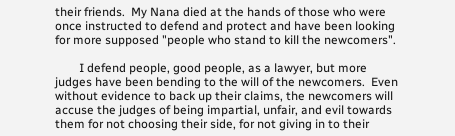their friends.  My Nana died at the hands of those who were once instructed to defend and protect and have been looking for more supposed "people who stand to kill the newcomers".

        I defend people, good people, as a lawyer, but more judges have been bending to the will of the newcomers.  Even without evidence to back up their claims, the newcomers will accuse the judges of being impartial, unfair, and evil towards them for not choosing their side, for not giving in to their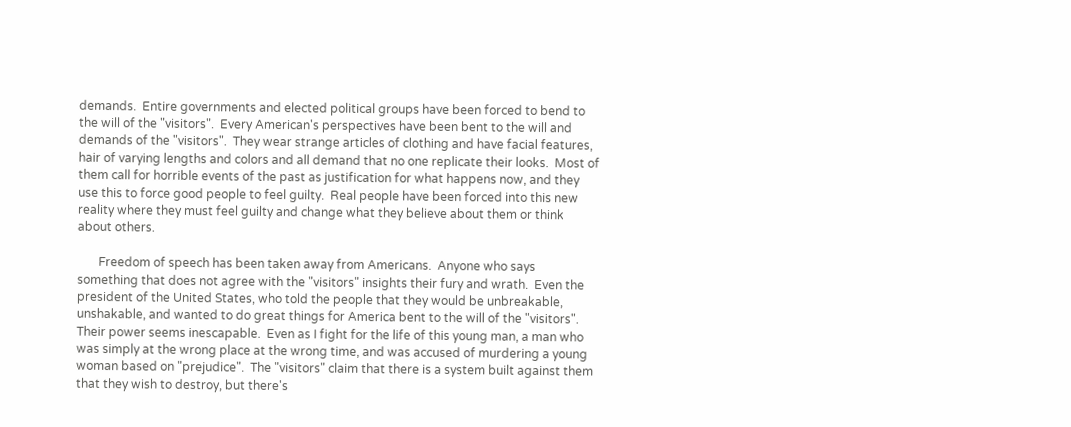demands.  Entire governments and elected political groups have been forced to bend to the will of the "visitors".  Every American's perspectives have been bent to the will and demands of the "visitors".  They wear strange articles of clothing and have facial features, hair of varying lengths and colors and all demand that no one replicate their looks.  Most of them call for horrible events of the past as justification for what happens now, and they use this to force good people to feel guilty.  Real people have been forced into this new reality where they must feel guilty and change what they believe about them or think about others.

       Freedom of speech has been taken away from Americans.  Anyone who says something that does not agree with the "visitors" insights their fury and wrath.  Even the president of the United States, who told the people that they would be unbreakable, unshakable, and wanted to do great things for America bent to the will of the "visitors".  Their power seems inescapable.  Even as I fight for the life of this young man, a man who was simply at the wrong place at the wrong time, and was accused of murdering a young woman based on "prejudice".  The "visitors" claim that there is a system built against them that they wish to destroy, but there's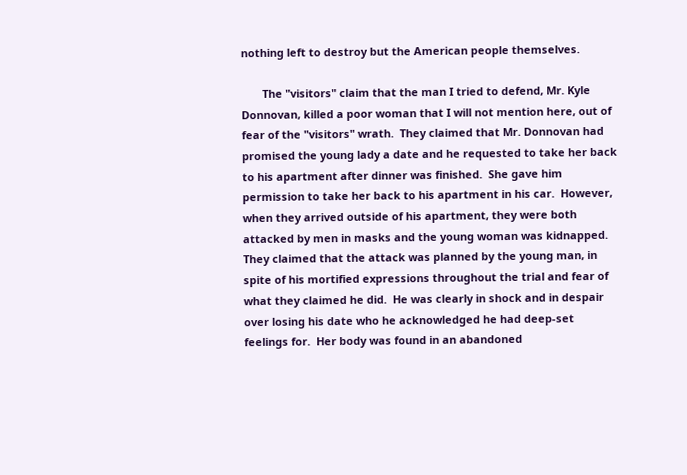nothing left to destroy but the American people themselves.

       The "visitors" claim that the man I tried to defend, Mr. Kyle Donnovan, killed a poor woman that I will not mention here, out of fear of the "visitors" wrath.  They claimed that Mr. Donnovan had promised the young lady a date and he requested to take her back to his apartment after dinner was finished.  She gave him permission to take her back to his apartment in his car.  However, when they arrived outside of his apartment, they were both attacked by men in masks and the young woman was kidnapped.  They claimed that the attack was planned by the young man, in spite of his mortified expressions throughout the trial and fear of what they claimed he did.  He was clearly in shock and in despair over losing his date who he acknowledged he had deep-set feelings for.  Her body was found in an abandoned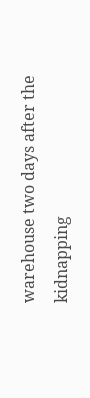warehouse two days after the kidnapping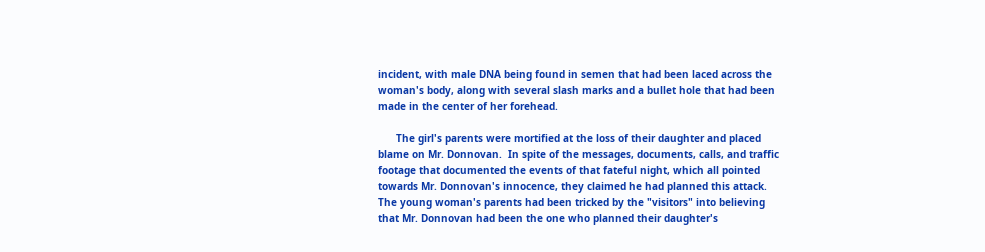incident, with male DNA being found in semen that had been laced across the woman's body, along with several slash marks and a bullet hole that had been made in the center of her forehead.

      The girl's parents were mortified at the loss of their daughter and placed blame on Mr. Donnovan.  In spite of the messages, documents, calls, and traffic footage that documented the events of that fateful night, which all pointed towards Mr. Donnovan's innocence, they claimed he had planned this attack.  The young woman's parents had been tricked by the "visitors" into believing that Mr. Donnovan had been the one who planned their daughter's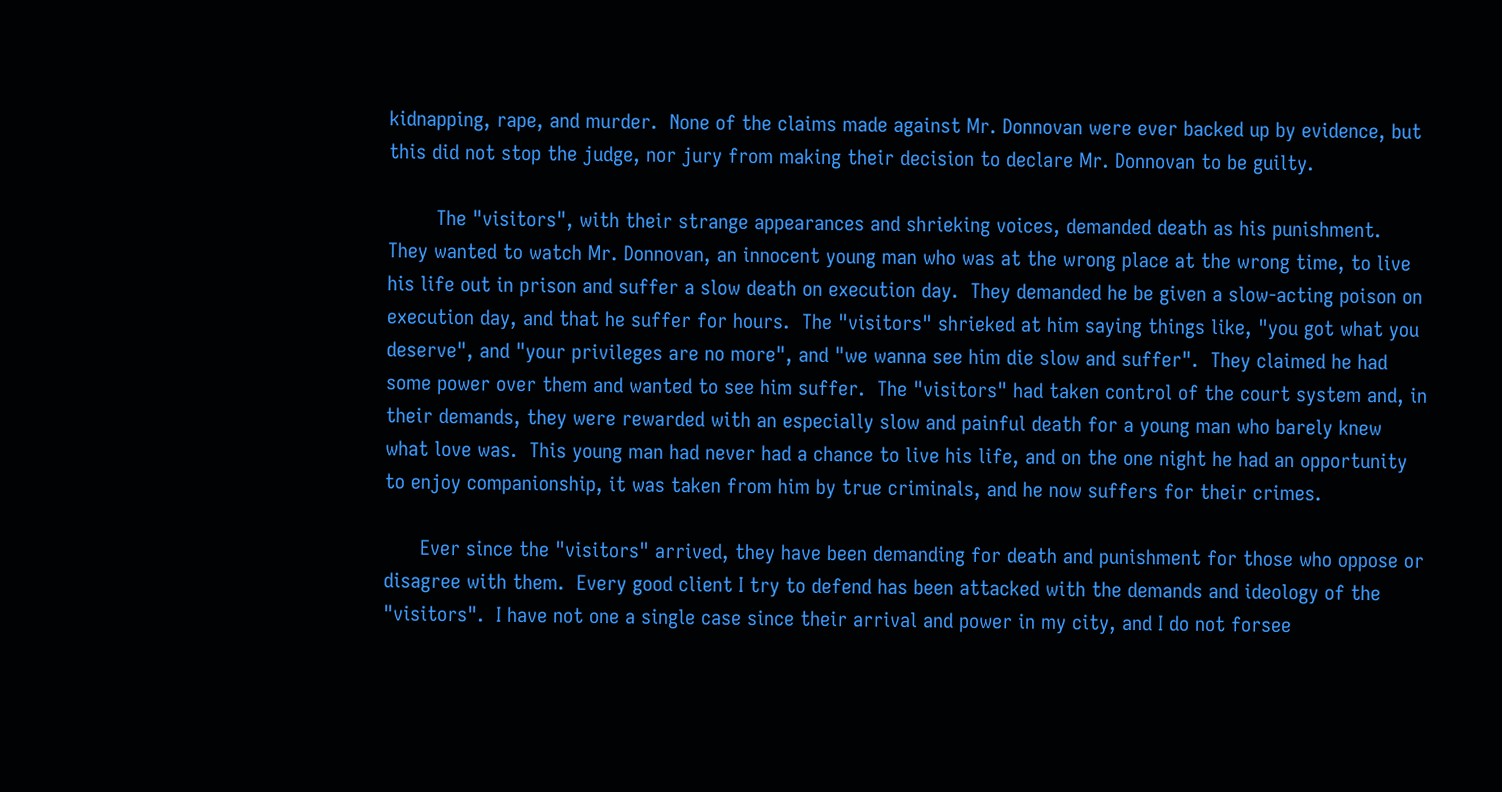kidnapping, rape, and murder.  None of the claims made against Mr. Donnovan were ever backed up by evidence, but this did not stop the judge, nor jury from making their decision to declare Mr. Donnovan to be guilty.

        The "visitors", with their strange appearances and shrieking voices, demanded death as his punishment.  They wanted to watch Mr. Donnovan, an innocent young man who was at the wrong place at the wrong time, to live his life out in prison and suffer a slow death on execution day.  They demanded he be given a slow-acting poison on execution day, and that he suffer for hours.  The "visitors" shrieked at him saying things like, "you got what you deserve", and "your privileges are no more", and "we wanna see him die slow and suffer".  They claimed he had some power over them and wanted to see him suffer.  The "visitors" had taken control of the court system and, in their demands, they were rewarded with an especially slow and painful death for a young man who barely knew what love was.  This young man had never had a chance to live his life, and on the one night he had an opportunity to enjoy companionship, it was taken from him by true criminals, and he now suffers for their crimes.

      Ever since the "visitors" arrived, they have been demanding for death and punishment for those who oppose or disagree with them.  Every good client I try to defend has been attacked with the demands and ideology of the "visitors".  I have not one a single case since their arrival and power in my city, and I do not forsee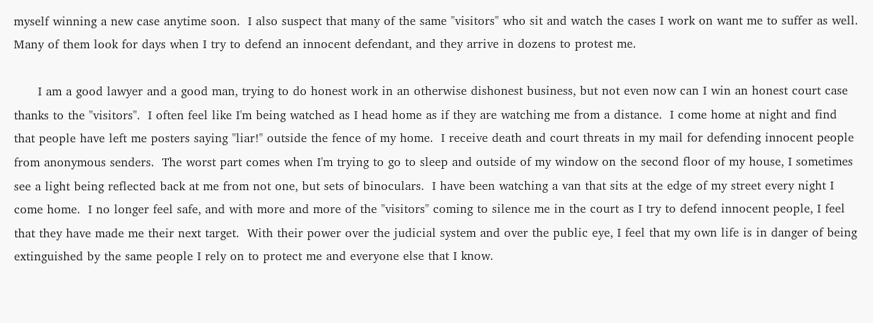myself winning a new case anytime soon.  I also suspect that many of the same "visitors" who sit and watch the cases I work on want me to suffer as well.  Many of them look for days when I try to defend an innocent defendant, and they arrive in dozens to protest me.

      I am a good lawyer and a good man, trying to do honest work in an otherwise dishonest business, but not even now can I win an honest court case thanks to the "visitors".  I often feel like I'm being watched as I head home as if they are watching me from a distance.  I come home at night and find that people have left me posters saying "liar!" outside the fence of my home.  I receive death and court threats in my mail for defending innocent people from anonymous senders.  The worst part comes when I'm trying to go to sleep and outside of my window on the second floor of my house, I sometimes see a light being reflected back at me from not one, but sets of binoculars.  I have been watching a van that sits at the edge of my street every night I come home.  I no longer feel safe, and with more and more of the "visitors" coming to silence me in the court as I try to defend innocent people, I feel that they have made me their next target.  With their power over the judicial system and over the public eye, I feel that my own life is in danger of being extinguished by the same people I rely on to protect me and everyone else that I know.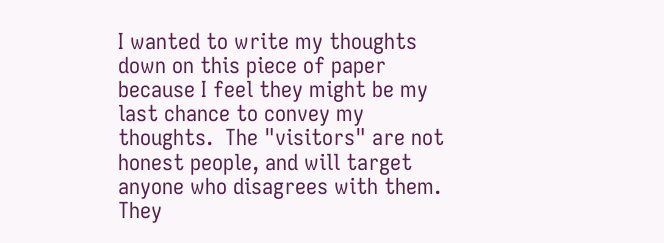I wanted to write my thoughts down on this piece of paper because I feel they might be my last chance to convey my thoughts.  The "visitors" are not honest people, and will target anyone who disagrees with them.  They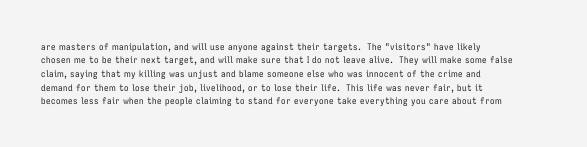are masters of manipulation, and will use anyone against their targets.  The "visitors" have likely chosen me to be their next target, and will make sure that I do not leave alive.  They will make some false claim, saying that my killing was unjust and blame someone else who was innocent of the crime and demand for them to lose their job, livelihood, or to lose their life.  This life was never fair, but it becomes less fair when the people claiming to stand for everyone take everything you care about from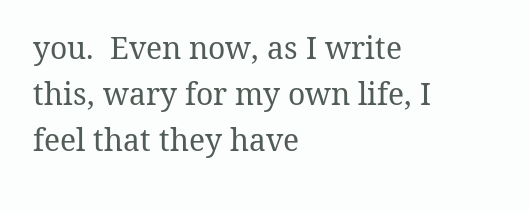you.  Even now, as I write this, wary for my own life, I feel that they have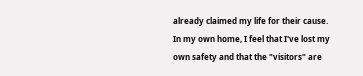already claimed my life for their cause.  In my own home, I feel that I've lost my own safety and that the "visitors" are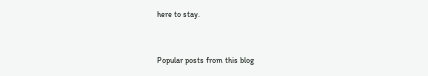here to stay.


Popular posts from this blog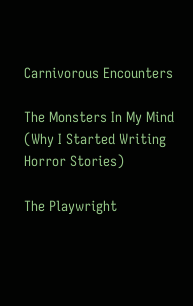Carnivorous Encounters

The Monsters In My Mind (Why I Started Writing Horror Stories)

The Playwright